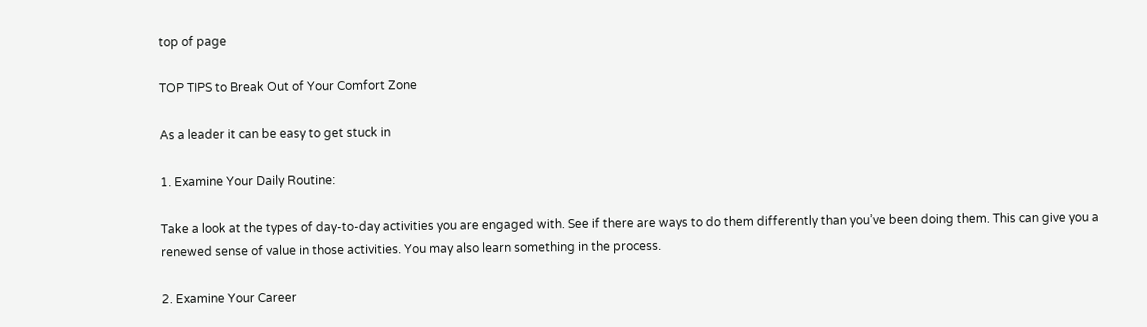top of page

TOP TIPS to Break Out of Your Comfort Zone

As a leader it can be easy to get stuck in

1. Examine Your Daily Routine:

Take a look at the types of day-to-day activities you are engaged with. See if there are ways to do them differently than you’ve been doing them. This can give you a renewed sense of value in those activities. You may also learn something in the process.

2. Examine Your Career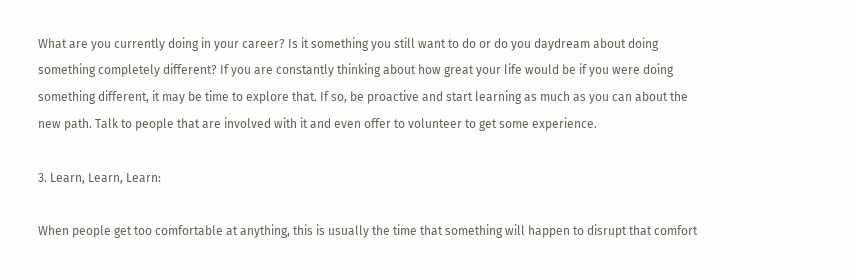What are you currently doing in your career? Is it something you still want to do or do you daydream about doing something completely different? If you are constantly thinking about how great your life would be if you were doing something different, it may be time to explore that. If so, be proactive and start learning as much as you can about the new path. Talk to people that are involved with it and even offer to volunteer to get some experience.

3. Learn, Learn, Learn:

When people get too comfortable at anything, this is usually the time that something will happen to disrupt that comfort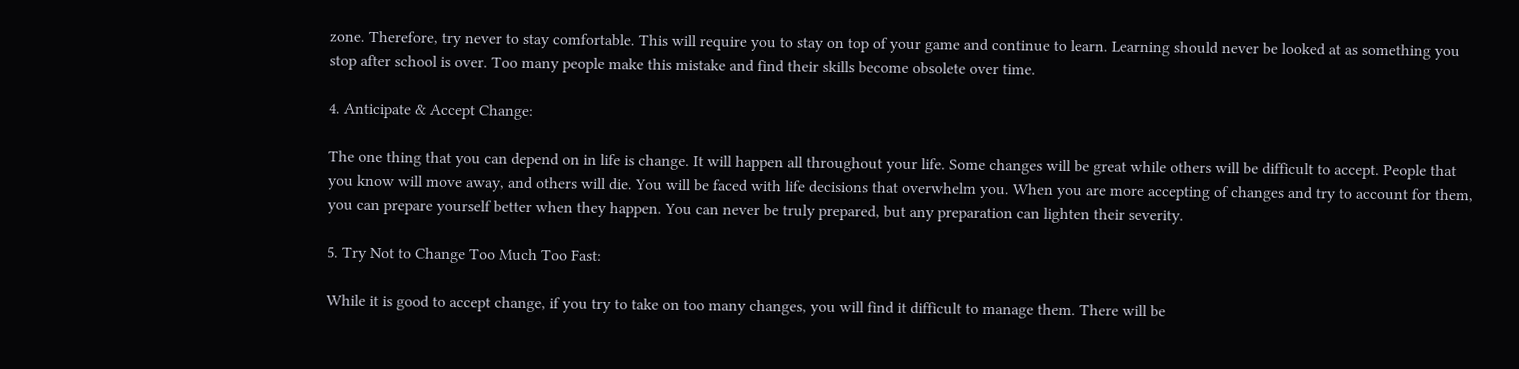zone. Therefore, try never to stay comfortable. This will require you to stay on top of your game and continue to learn. Learning should never be looked at as something you stop after school is over. Too many people make this mistake and find their skills become obsolete over time.

4. Anticipate & Accept Change:

The one thing that you can depend on in life is change. It will happen all throughout your life. Some changes will be great while others will be difficult to accept. People that you know will move away, and others will die. You will be faced with life decisions that overwhelm you. When you are more accepting of changes and try to account for them, you can prepare yourself better when they happen. You can never be truly prepared, but any preparation can lighten their severity.

5. Try Not to Change Too Much Too Fast:

While it is good to accept change, if you try to take on too many changes, you will find it difficult to manage them. There will be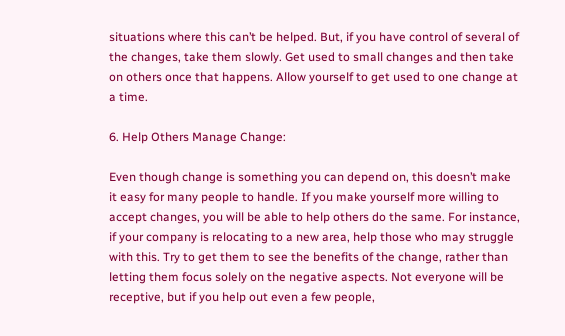situations where this can’t be helped. But, if you have control of several of the changes, take them slowly. Get used to small changes and then take on others once that happens. Allow yourself to get used to one change at a time.

6. Help Others Manage Change:

Even though change is something you can depend on, this doesn’t make it easy for many people to handle. If you make yourself more willing to accept changes, you will be able to help others do the same. For instance, if your company is relocating to a new area, help those who may struggle with this. Try to get them to see the benefits of the change, rather than letting them focus solely on the negative aspects. Not everyone will be receptive, but if you help out even a few people,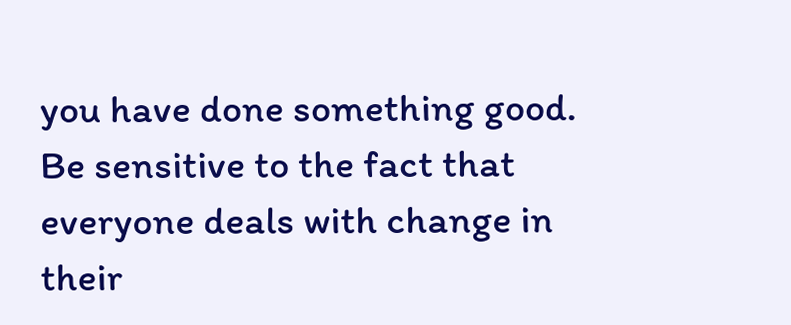you have done something good. Be sensitive to the fact that everyone deals with change in their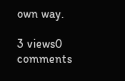own way.

3 views0 comments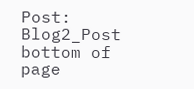Post: Blog2_Post
bottom of page